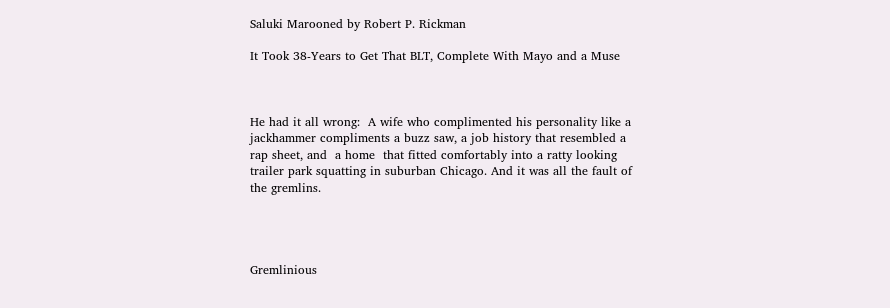Saluki Marooned by Robert P. Rickman

It Took 38-Years to Get That BLT, Complete With Mayo and a Muse



He had it all wrong:  A wife who complimented his personality like a jackhammer compliments a buzz saw, a job history that resembled a rap sheet, and  a home  that fitted comfortably into a ratty looking trailer park squatting in suburban Chicago. And it was all the fault of the gremlins.




Gremlinious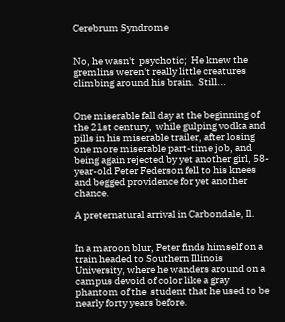Cerebrum Syndrome


No, he wasn't  psychotic;  He knew the gremlins weren't really little creatures climbing around his brain.  Still...


One miserable fall day at the beginning of the 21st century,  while gulping vodka and pills in his miserable trailer, after losing one more miserable part-time job, and being again rejected by yet another girl, 58-year-old Peter Federson fell to his knees and begged providence for yet another chance.

A preternatural arrival in Carbondale, Il.


In a maroon blur, Peter finds himself on a train headed to Southern Illinois University, where he wanders around on a campus devoid of color like a gray phantom of the  student that he used to be nearly forty years before.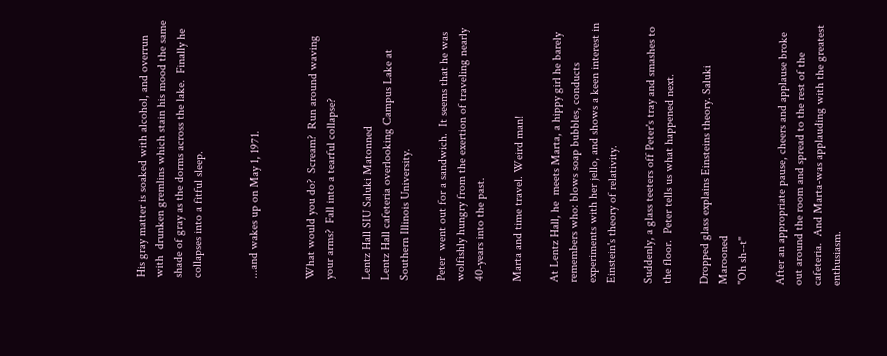His gray matter is soaked with alcohol, and overrun  with  drunken gremlins which stain his mood the same shade of gray as the dorms across the lake.  Finally he collapses into a fitful sleep.


...and wakes up on May 1, 1971.


What would you do?  Scream?  Run around waving your arms?  Fall into a tearful collapse?

Lentz Hall SIU Saluki Matonned
Lentz Hall cafeteria overlooking Campus Lake at Southern Illinois University.

Peter  went out for a sandwich.  It seems that he was wolfishly hungry from the exertion of traveling nearly 40-years into the past.

Marta and time travel. Weird man!

At Lentz Hall, he  meets Marta, a hippy girl he barely remembers who: blows soap bubbles, conducts experiments with her jello, and shows a keen interest in Einstein's theory of relativity.

Suddenly, a glass teeters off Peter's tray and smashes to the floor.  Peter tells us what happened next.

Dropped glass explains Einsteins theory. Saluki Marooned
"Oh sh--t"

After an appropriate pause, cheers and applause broke out around the room and spread to the rest of the cafeteria.  And Marta-was applauding with the greatest enthusiasm.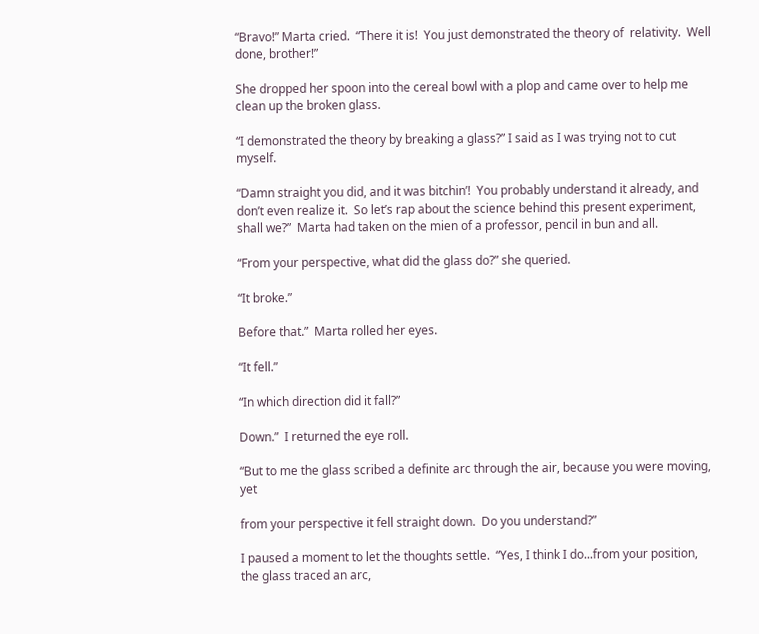“Bravo!” Marta cried.  “There it is!  You just demonstrated the theory of  relativity.  Well done, brother!”

She dropped her spoon into the cereal bowl with a plop and came over to help me clean up the broken glass.

“I demonstrated the theory by breaking a glass?” I said as I was trying not to cut myself.

“Damn straight you did, and it was bitchin’!  You probably understand it already, and don’t even realize it.  So let’s rap about the science behind this present experiment, shall we?”  Marta had taken on the mien of a professor, pencil in bun and all.

“From your perspective, what did the glass do?” she queried.

“It broke.”

Before that.”  Marta rolled her eyes.

“It fell.”

“In which direction did it fall?”

Down.”  I returned the eye roll.

“But to me the glass scribed a definite arc through the air, because you were moving, yet

from your perspective it fell straight down.  Do you understand?”

I paused a moment to let the thoughts settle.  “Yes, I think I do...from your position, the glass traced an arc,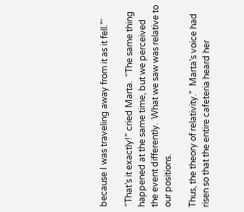because I was traveling away from it as it fell.”'

“That’s it exactly!” cried Marta.  “The same thing happened at the same time, but we perceived the event differently.  What we saw was relative to our positions.

Thus, the theory of relativity.”  Marta’s voice had risen so that the entire cafeteria heard her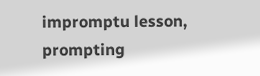impromptu lesson, prompting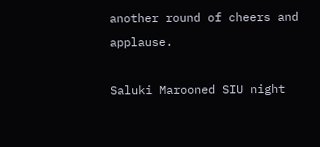another round of cheers and applause.

Saluki Marooned SIU night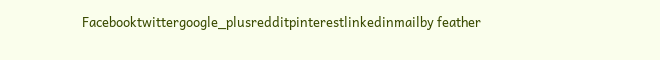Facebooktwittergoogle_plusredditpinterestlinkedinmailby feather